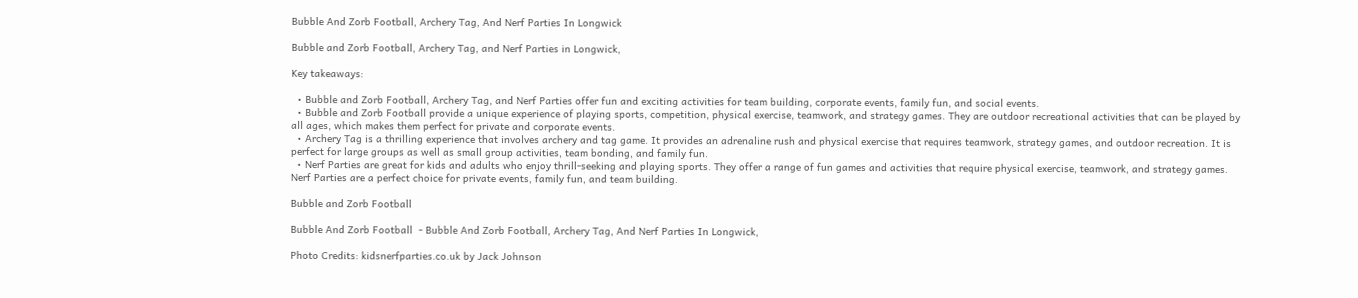Bubble And Zorb Football, Archery Tag, And Nerf Parties In Longwick

Bubble and Zorb Football, Archery Tag, and Nerf Parties in Longwick,

Key takeaways:

  • Bubble and Zorb Football, Archery Tag, and Nerf Parties offer fun and exciting activities for team building, corporate events, family fun, and social events.
  • Bubble and Zorb Football provide a unique experience of playing sports, competition, physical exercise, teamwork, and strategy games. They are outdoor recreational activities that can be played by all ages, which makes them perfect for private and corporate events.
  • Archery Tag is a thrilling experience that involves archery and tag game. It provides an adrenaline rush and physical exercise that requires teamwork, strategy games, and outdoor recreation. It is perfect for large groups as well as small group activities, team bonding, and family fun.
  • Nerf Parties are great for kids and adults who enjoy thrill-seeking and playing sports. They offer a range of fun games and activities that require physical exercise, teamwork, and strategy games. Nerf Parties are a perfect choice for private events, family fun, and team building.

Bubble and Zorb Football

Bubble And Zorb Football  - Bubble And Zorb Football, Archery Tag, And Nerf Parties In Longwick,

Photo Credits: kidsnerfparties.co.uk by Jack Johnson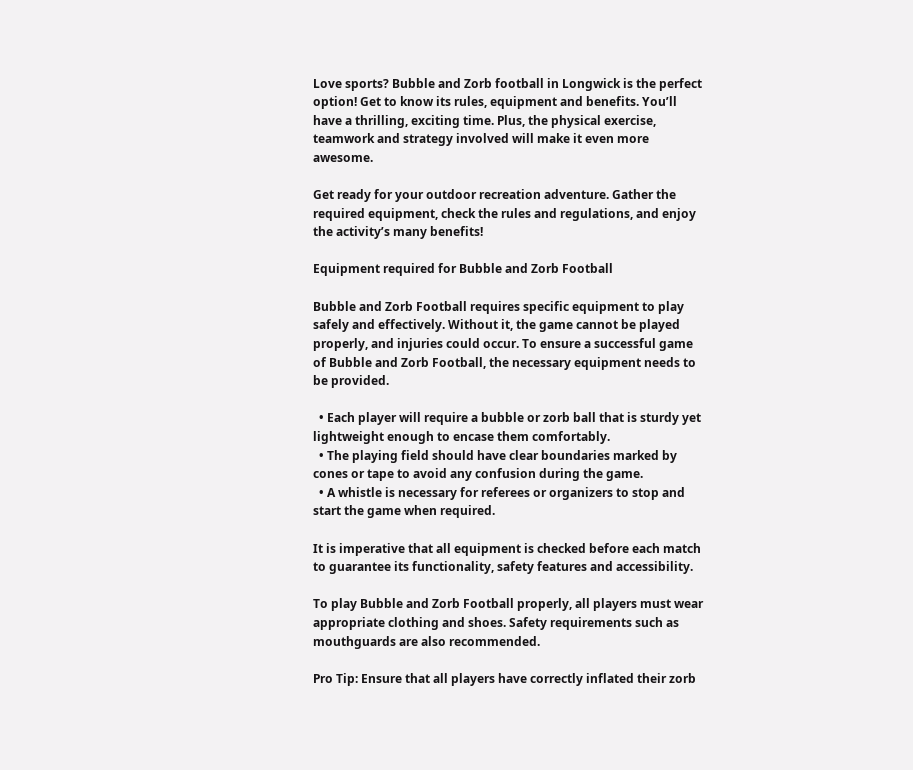Love sports? Bubble and Zorb football in Longwick is the perfect option! Get to know its rules, equipment and benefits. You’ll have a thrilling, exciting time. Plus, the physical exercise, teamwork and strategy involved will make it even more awesome.

Get ready for your outdoor recreation adventure. Gather the required equipment, check the rules and regulations, and enjoy the activity’s many benefits!

Equipment required for Bubble and Zorb Football

Bubble and Zorb Football requires specific equipment to play safely and effectively. Without it, the game cannot be played properly, and injuries could occur. To ensure a successful game of Bubble and Zorb Football, the necessary equipment needs to be provided.

  • Each player will require a bubble or zorb ball that is sturdy yet lightweight enough to encase them comfortably.
  • The playing field should have clear boundaries marked by cones or tape to avoid any confusion during the game.
  • A whistle is necessary for referees or organizers to stop and start the game when required.

It is imperative that all equipment is checked before each match to guarantee its functionality, safety features and accessibility.

To play Bubble and Zorb Football properly, all players must wear appropriate clothing and shoes. Safety requirements such as mouthguards are also recommended.

Pro Tip: Ensure that all players have correctly inflated their zorb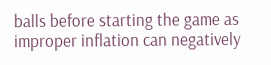balls before starting the game as improper inflation can negatively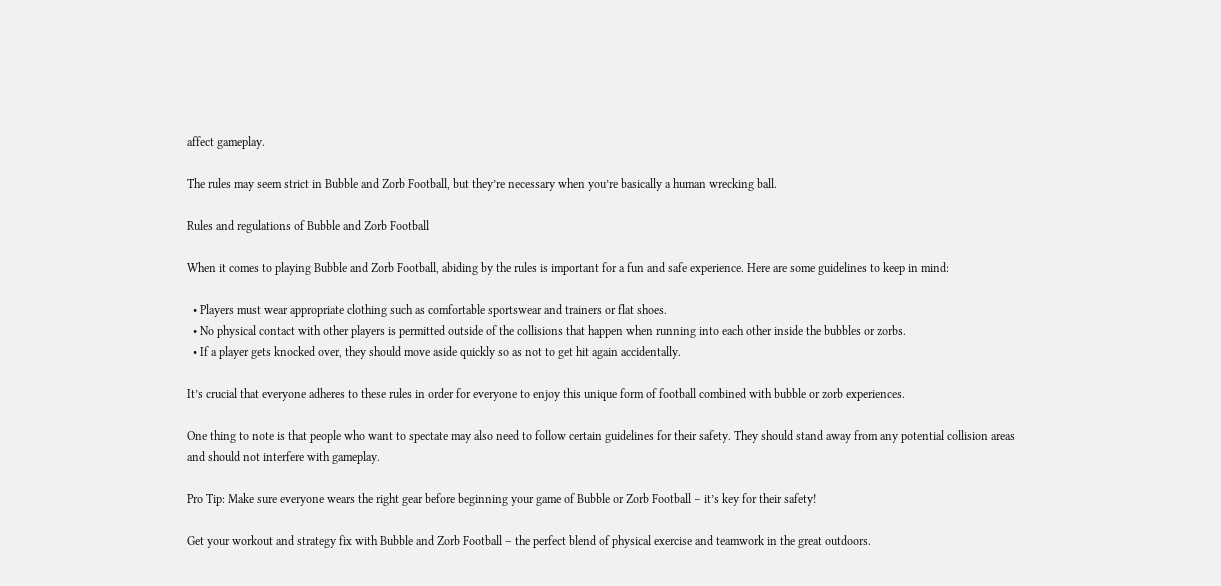affect gameplay.

The rules may seem strict in Bubble and Zorb Football, but they’re necessary when you’re basically a human wrecking ball.

Rules and regulations of Bubble and Zorb Football

When it comes to playing Bubble and Zorb Football, abiding by the rules is important for a fun and safe experience. Here are some guidelines to keep in mind:

  • Players must wear appropriate clothing such as comfortable sportswear and trainers or flat shoes.
  • No physical contact with other players is permitted outside of the collisions that happen when running into each other inside the bubbles or zorbs.
  • If a player gets knocked over, they should move aside quickly so as not to get hit again accidentally.

It’s crucial that everyone adheres to these rules in order for everyone to enjoy this unique form of football combined with bubble or zorb experiences.

One thing to note is that people who want to spectate may also need to follow certain guidelines for their safety. They should stand away from any potential collision areas and should not interfere with gameplay.

Pro Tip: Make sure everyone wears the right gear before beginning your game of Bubble or Zorb Football – it’s key for their safety!

Get your workout and strategy fix with Bubble and Zorb Football – the perfect blend of physical exercise and teamwork in the great outdoors.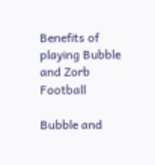Benefits of playing Bubble and Zorb Football

Bubble and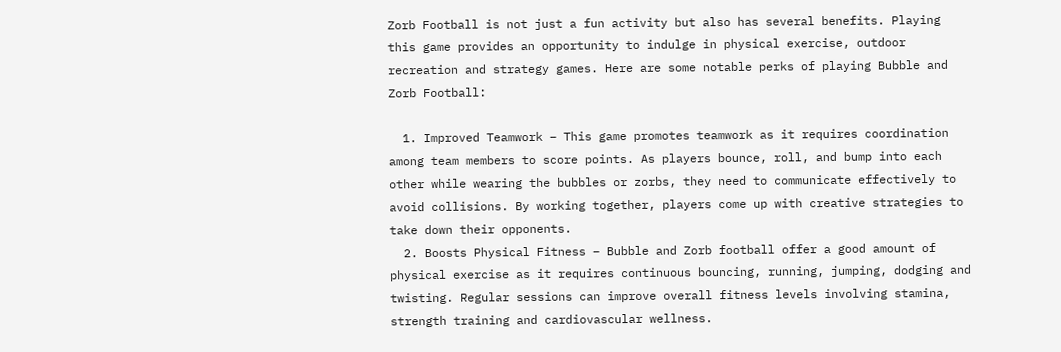Zorb Football is not just a fun activity but also has several benefits. Playing this game provides an opportunity to indulge in physical exercise, outdoor recreation and strategy games. Here are some notable perks of playing Bubble and Zorb Football:

  1. Improved Teamwork – This game promotes teamwork as it requires coordination among team members to score points. As players bounce, roll, and bump into each other while wearing the bubbles or zorbs, they need to communicate effectively to avoid collisions. By working together, players come up with creative strategies to take down their opponents.
  2. Boosts Physical Fitness – Bubble and Zorb football offer a good amount of physical exercise as it requires continuous bouncing, running, jumping, dodging and twisting. Regular sessions can improve overall fitness levels involving stamina, strength training and cardiovascular wellness.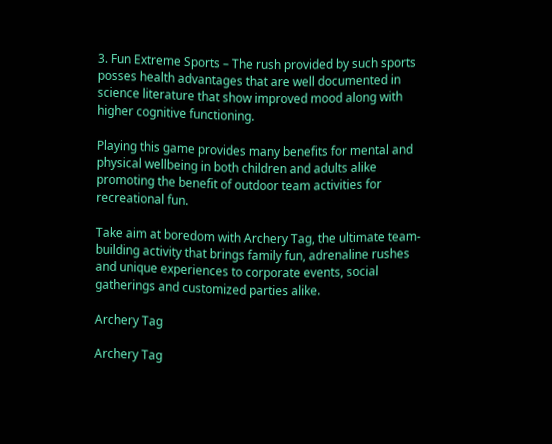3. Fun Extreme Sports – The rush provided by such sports posses health advantages that are well documented in science literature that show improved mood along with higher cognitive functioning.

Playing this game provides many benefits for mental and physical wellbeing in both children and adults alike promoting the benefit of outdoor team activities for recreational fun.

Take aim at boredom with Archery Tag, the ultimate team-building activity that brings family fun, adrenaline rushes and unique experiences to corporate events, social gatherings and customized parties alike.

Archery Tag

Archery Tag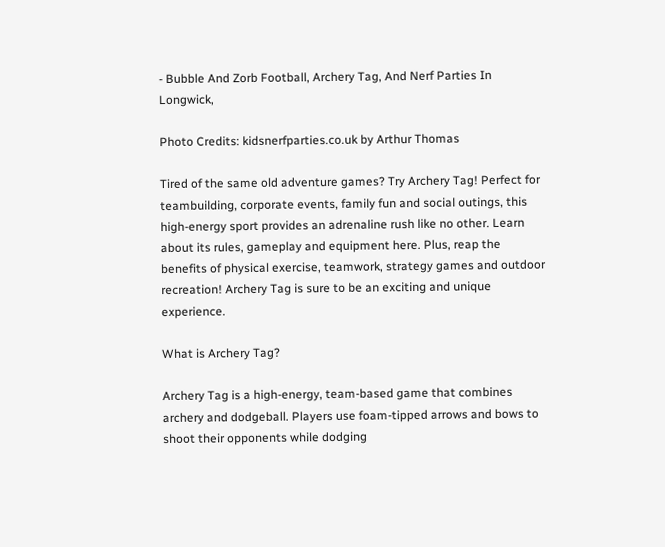- Bubble And Zorb Football, Archery Tag, And Nerf Parties In Longwick,

Photo Credits: kidsnerfparties.co.uk by Arthur Thomas

Tired of the same old adventure games? Try Archery Tag! Perfect for teambuilding, corporate events, family fun and social outings, this high-energy sport provides an adrenaline rush like no other. Learn about its rules, gameplay and equipment here. Plus, reap the benefits of physical exercise, teamwork, strategy games and outdoor recreation! Archery Tag is sure to be an exciting and unique experience.

What is Archery Tag?

Archery Tag is a high-energy, team-based game that combines archery and dodgeball. Players use foam-tipped arrows and bows to shoot their opponents while dodging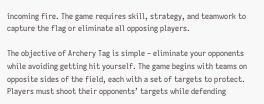incoming fire. The game requires skill, strategy, and teamwork to capture the flag or eliminate all opposing players.

The objective of Archery Tag is simple – eliminate your opponents while avoiding getting hit yourself. The game begins with teams on opposite sides of the field, each with a set of targets to protect. Players must shoot their opponents’ targets while defending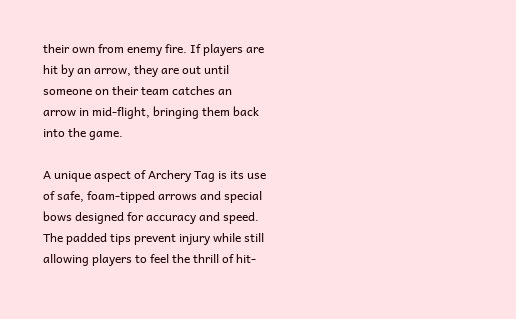their own from enemy fire. If players are hit by an arrow, they are out until someone on their team catches an arrow in mid-flight, bringing them back into the game.

A unique aspect of Archery Tag is its use of safe, foam-tipped arrows and special bows designed for accuracy and speed. The padded tips prevent injury while still allowing players to feel the thrill of hit-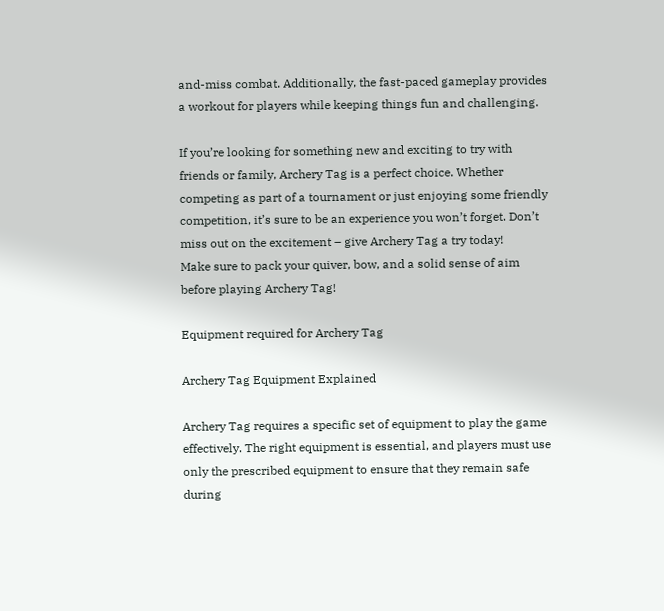and-miss combat. Additionally, the fast-paced gameplay provides a workout for players while keeping things fun and challenging.

If you’re looking for something new and exciting to try with friends or family, Archery Tag is a perfect choice. Whether competing as part of a tournament or just enjoying some friendly competition, it’s sure to be an experience you won’t forget. Don’t miss out on the excitement – give Archery Tag a try today!
Make sure to pack your quiver, bow, and a solid sense of aim before playing Archery Tag!

Equipment required for Archery Tag

Archery Tag Equipment Explained

Archery Tag requires a specific set of equipment to play the game effectively. The right equipment is essential, and players must use only the prescribed equipment to ensure that they remain safe during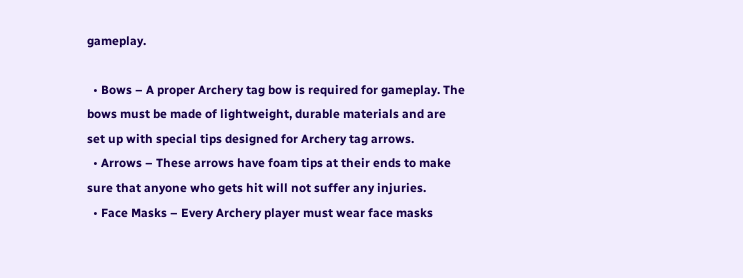gameplay.

  • Bows – A proper Archery tag bow is required for gameplay. The bows must be made of lightweight, durable materials and are set up with special tips designed for Archery tag arrows.
  • Arrows – These arrows have foam tips at their ends to make sure that anyone who gets hit will not suffer any injuries.
  • Face Masks – Every Archery player must wear face masks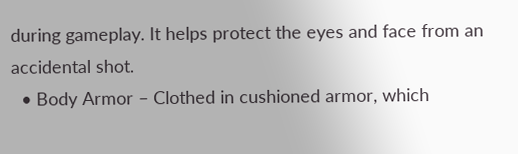during gameplay. It helps protect the eyes and face from an accidental shot.
  • Body Armor – Clothed in cushioned armor, which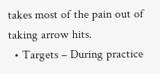takes most of the pain out of taking arrow hits.
  • Targets – During practice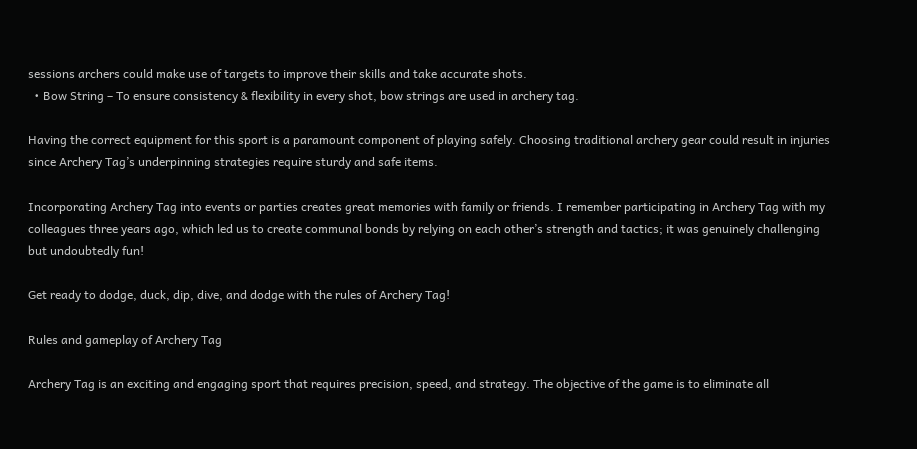sessions archers could make use of targets to improve their skills and take accurate shots.
  • Bow String – To ensure consistency & flexibility in every shot, bow strings are used in archery tag.

Having the correct equipment for this sport is a paramount component of playing safely. Choosing traditional archery gear could result in injuries since Archery Tag’s underpinning strategies require sturdy and safe items.

Incorporating Archery Tag into events or parties creates great memories with family or friends. I remember participating in Archery Tag with my colleagues three years ago, which led us to create communal bonds by relying on each other’s strength and tactics; it was genuinely challenging but undoubtedly fun!

Get ready to dodge, duck, dip, dive, and dodge with the rules of Archery Tag!

Rules and gameplay of Archery Tag

Archery Tag is an exciting and engaging sport that requires precision, speed, and strategy. The objective of the game is to eliminate all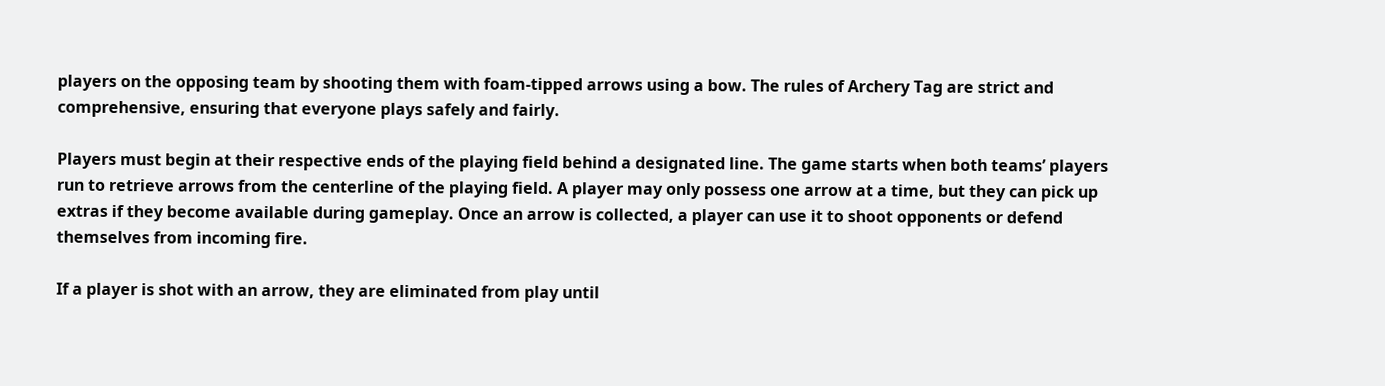players on the opposing team by shooting them with foam-tipped arrows using a bow. The rules of Archery Tag are strict and comprehensive, ensuring that everyone plays safely and fairly.

Players must begin at their respective ends of the playing field behind a designated line. The game starts when both teams’ players run to retrieve arrows from the centerline of the playing field. A player may only possess one arrow at a time, but they can pick up extras if they become available during gameplay. Once an arrow is collected, a player can use it to shoot opponents or defend themselves from incoming fire.

If a player is shot with an arrow, they are eliminated from play until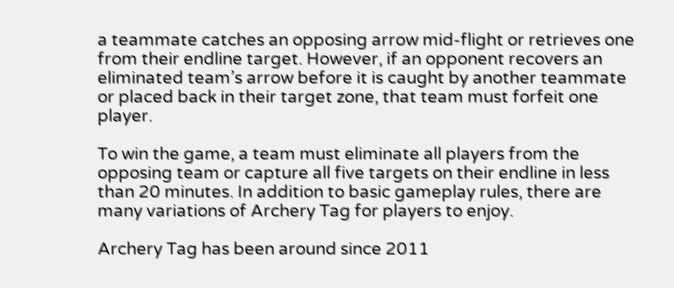a teammate catches an opposing arrow mid-flight or retrieves one from their endline target. However, if an opponent recovers an eliminated team’s arrow before it is caught by another teammate or placed back in their target zone, that team must forfeit one player.

To win the game, a team must eliminate all players from the opposing team or capture all five targets on their endline in less than 20 minutes. In addition to basic gameplay rules, there are many variations of Archery Tag for players to enjoy.

Archery Tag has been around since 2011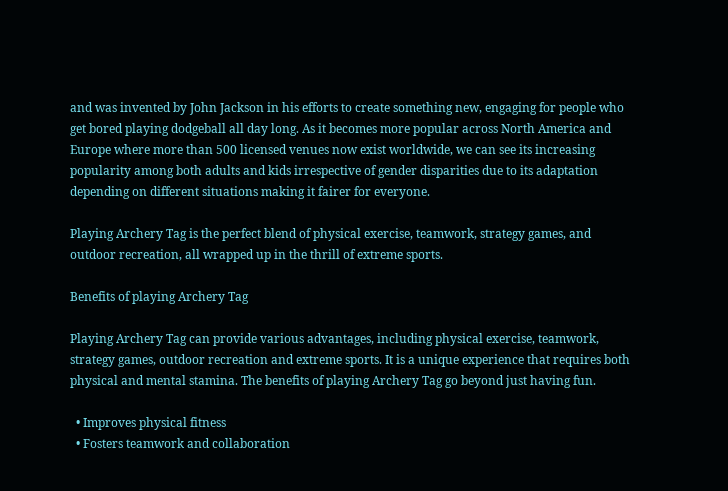and was invented by John Jackson in his efforts to create something new, engaging for people who get bored playing dodgeball all day long. As it becomes more popular across North America and Europe where more than 500 licensed venues now exist worldwide, we can see its increasing popularity among both adults and kids irrespective of gender disparities due to its adaptation depending on different situations making it fairer for everyone.

Playing Archery Tag is the perfect blend of physical exercise, teamwork, strategy games, and outdoor recreation, all wrapped up in the thrill of extreme sports.

Benefits of playing Archery Tag

Playing Archery Tag can provide various advantages, including physical exercise, teamwork, strategy games, outdoor recreation and extreme sports. It is a unique experience that requires both physical and mental stamina. The benefits of playing Archery Tag go beyond just having fun.

  • Improves physical fitness
  • Fosters teamwork and collaboration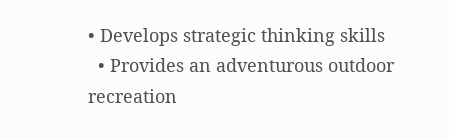• Develops strategic thinking skills
  • Provides an adventurous outdoor recreation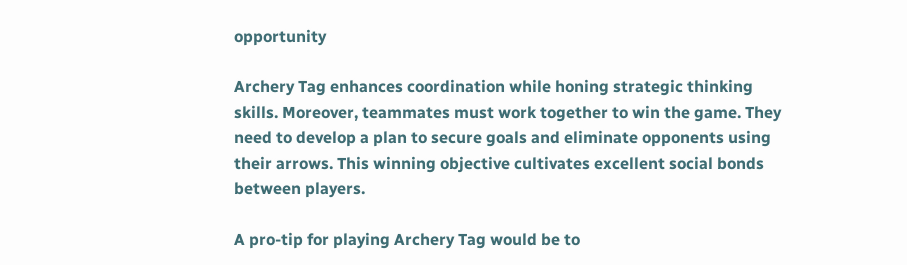opportunity

Archery Tag enhances coordination while honing strategic thinking skills. Moreover, teammates must work together to win the game. They need to develop a plan to secure goals and eliminate opponents using their arrows. This winning objective cultivates excellent social bonds between players.

A pro-tip for playing Archery Tag would be to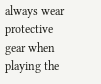always wear protective gear when playing the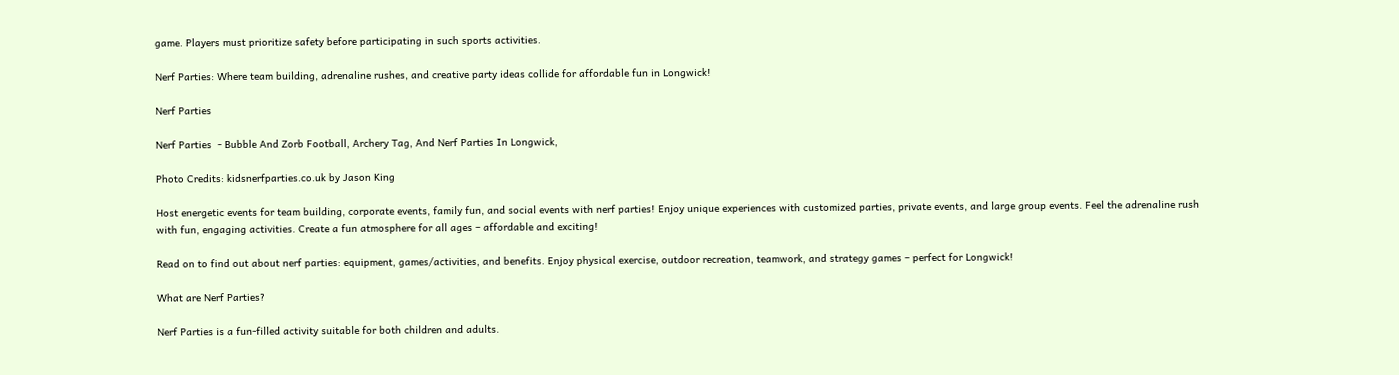game. Players must prioritize safety before participating in such sports activities.

Nerf Parties: Where team building, adrenaline rushes, and creative party ideas collide for affordable fun in Longwick!

Nerf Parties

Nerf Parties  - Bubble And Zorb Football, Archery Tag, And Nerf Parties In Longwick,

Photo Credits: kidsnerfparties.co.uk by Jason King

Host energetic events for team building, corporate events, family fun, and social events with nerf parties! Enjoy unique experiences with customized parties, private events, and large group events. Feel the adrenaline rush with fun, engaging activities. Create a fun atmosphere for all ages – affordable and exciting!

Read on to find out about nerf parties: equipment, games/activities, and benefits. Enjoy physical exercise, outdoor recreation, teamwork, and strategy games – perfect for Longwick!

What are Nerf Parties?

Nerf Parties is a fun-filled activity suitable for both children and adults.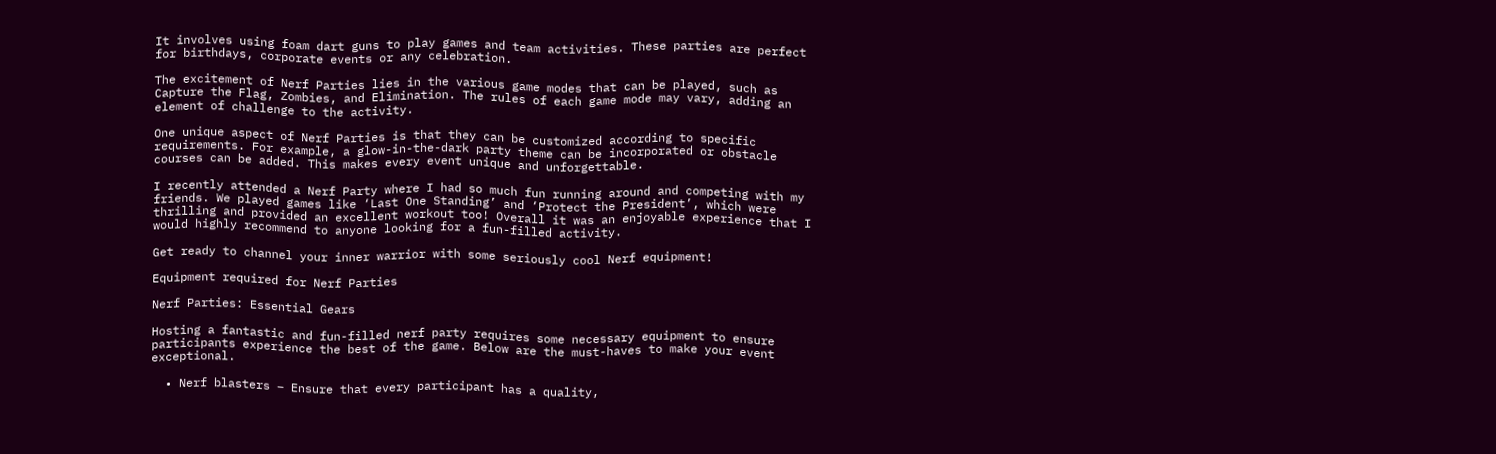It involves using foam dart guns to play games and team activities. These parties are perfect for birthdays, corporate events or any celebration.

The excitement of Nerf Parties lies in the various game modes that can be played, such as Capture the Flag, Zombies, and Elimination. The rules of each game mode may vary, adding an element of challenge to the activity.

One unique aspect of Nerf Parties is that they can be customized according to specific requirements. For example, a glow-in-the-dark party theme can be incorporated or obstacle courses can be added. This makes every event unique and unforgettable.

I recently attended a Nerf Party where I had so much fun running around and competing with my friends. We played games like ‘Last One Standing’ and ‘Protect the President’, which were thrilling and provided an excellent workout too! Overall it was an enjoyable experience that I would highly recommend to anyone looking for a fun-filled activity.

Get ready to channel your inner warrior with some seriously cool Nerf equipment!

Equipment required for Nerf Parties

Nerf Parties: Essential Gears

Hosting a fantastic and fun-filled nerf party requires some necessary equipment to ensure participants experience the best of the game. Below are the must-haves to make your event exceptional.

  • Nerf blasters – Ensure that every participant has a quality,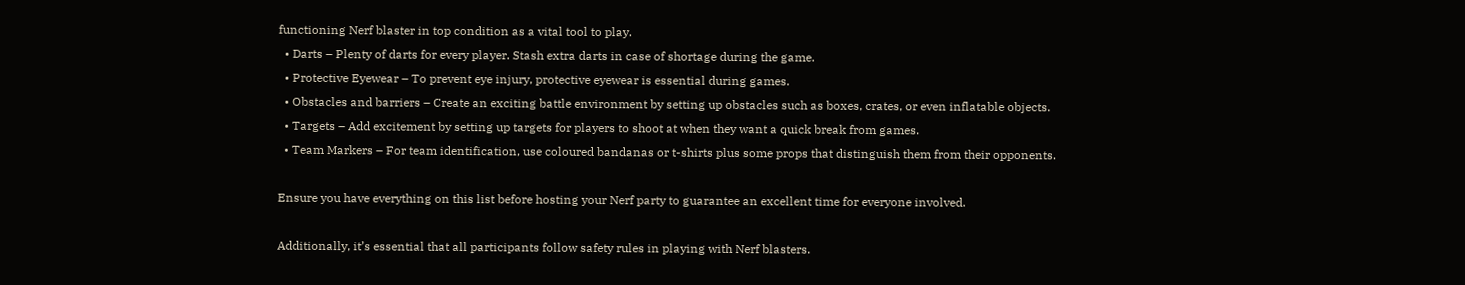functioning Nerf blaster in top condition as a vital tool to play.
  • Darts – Plenty of darts for every player. Stash extra darts in case of shortage during the game.
  • Protective Eyewear – To prevent eye injury, protective eyewear is essential during games.
  • Obstacles and barriers – Create an exciting battle environment by setting up obstacles such as boxes, crates, or even inflatable objects.
  • Targets – Add excitement by setting up targets for players to shoot at when they want a quick break from games.
  • Team Markers – For team identification, use coloured bandanas or t-shirts plus some props that distinguish them from their opponents.

Ensure you have everything on this list before hosting your Nerf party to guarantee an excellent time for everyone involved.

Additionally, it’s essential that all participants follow safety rules in playing with Nerf blasters.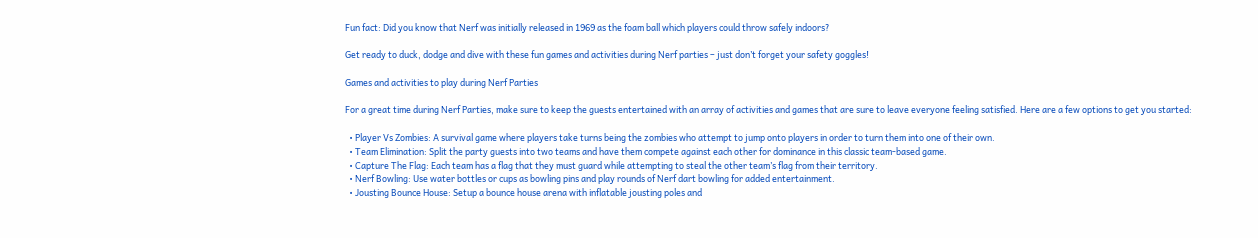Fun fact: Did you know that Nerf was initially released in 1969 as the foam ball which players could throw safely indoors?

Get ready to duck, dodge and dive with these fun games and activities during Nerf parties – just don’t forget your safety goggles!

Games and activities to play during Nerf Parties

For a great time during Nerf Parties, make sure to keep the guests entertained with an array of activities and games that are sure to leave everyone feeling satisfied. Here are a few options to get you started:

  • Player Vs Zombies: A survival game where players take turns being the zombies who attempt to jump onto players in order to turn them into one of their own.
  • Team Elimination: Split the party guests into two teams and have them compete against each other for dominance in this classic team-based game.
  • Capture The Flag: Each team has a flag that they must guard while attempting to steal the other team’s flag from their territory.
  • Nerf Bowling: Use water bottles or cups as bowling pins and play rounds of Nerf dart bowling for added entertainment.
  • Jousting Bounce House: Setup a bounce house arena with inflatable jousting poles and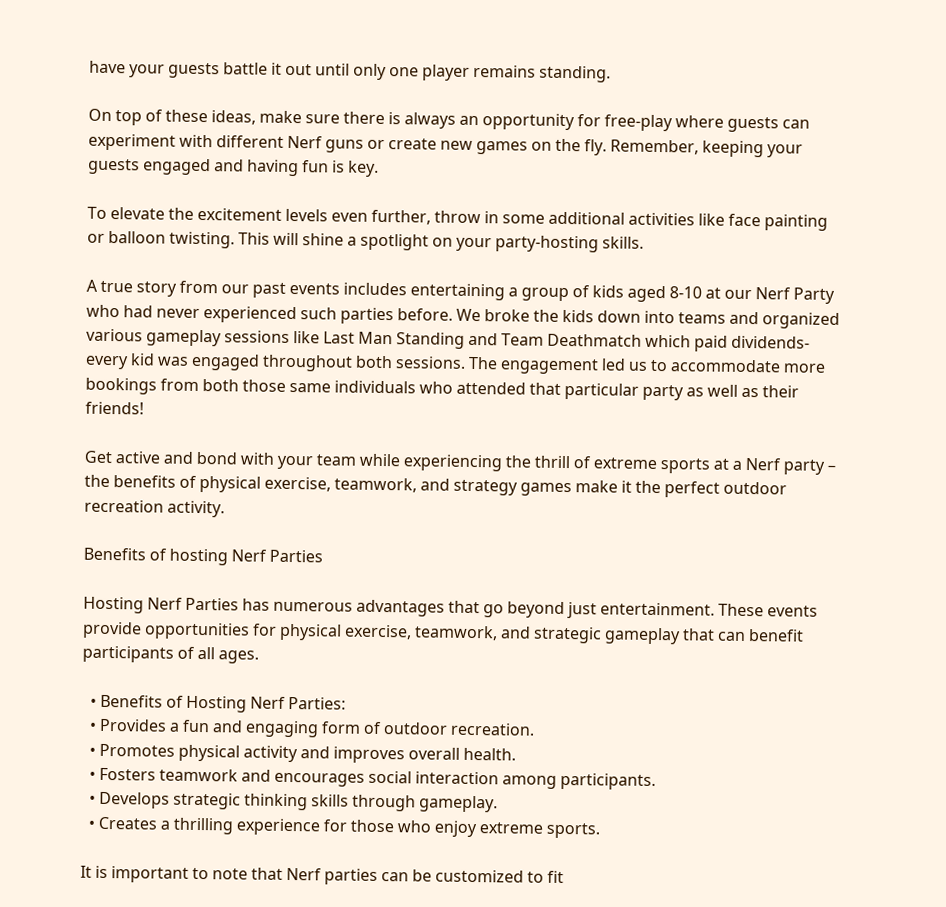have your guests battle it out until only one player remains standing.

On top of these ideas, make sure there is always an opportunity for free-play where guests can experiment with different Nerf guns or create new games on the fly. Remember, keeping your guests engaged and having fun is key.

To elevate the excitement levels even further, throw in some additional activities like face painting or balloon twisting. This will shine a spotlight on your party-hosting skills.

A true story from our past events includes entertaining a group of kids aged 8-10 at our Nerf Party who had never experienced such parties before. We broke the kids down into teams and organized various gameplay sessions like Last Man Standing and Team Deathmatch which paid dividends- every kid was engaged throughout both sessions. The engagement led us to accommodate more bookings from both those same individuals who attended that particular party as well as their friends!

Get active and bond with your team while experiencing the thrill of extreme sports at a Nerf party – the benefits of physical exercise, teamwork, and strategy games make it the perfect outdoor recreation activity.

Benefits of hosting Nerf Parties

Hosting Nerf Parties has numerous advantages that go beyond just entertainment. These events provide opportunities for physical exercise, teamwork, and strategic gameplay that can benefit participants of all ages.

  • Benefits of Hosting Nerf Parties:
  • Provides a fun and engaging form of outdoor recreation.
  • Promotes physical activity and improves overall health.
  • Fosters teamwork and encourages social interaction among participants.
  • Develops strategic thinking skills through gameplay.
  • Creates a thrilling experience for those who enjoy extreme sports.

It is important to note that Nerf parties can be customized to fit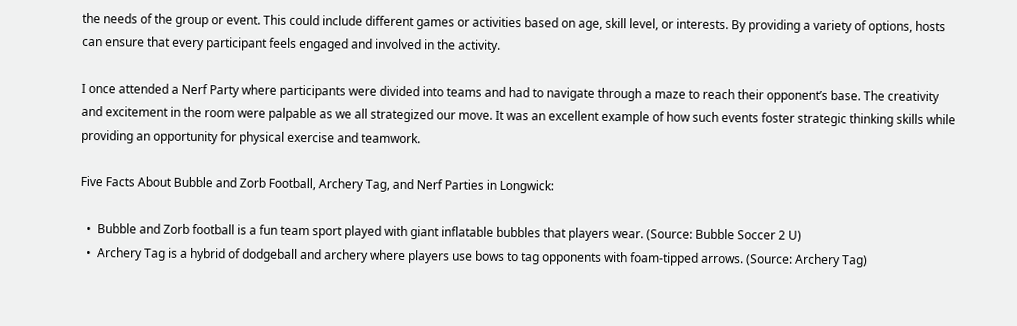the needs of the group or event. This could include different games or activities based on age, skill level, or interests. By providing a variety of options, hosts can ensure that every participant feels engaged and involved in the activity.

I once attended a Nerf Party where participants were divided into teams and had to navigate through a maze to reach their opponent’s base. The creativity and excitement in the room were palpable as we all strategized our move. It was an excellent example of how such events foster strategic thinking skills while providing an opportunity for physical exercise and teamwork.

Five Facts About Bubble and Zorb Football, Archery Tag, and Nerf Parties in Longwick:

  •  Bubble and Zorb football is a fun team sport played with giant inflatable bubbles that players wear. (Source: Bubble Soccer 2 U)
  •  Archery Tag is a hybrid of dodgeball and archery where players use bows to tag opponents with foam-tipped arrows. (Source: Archery Tag)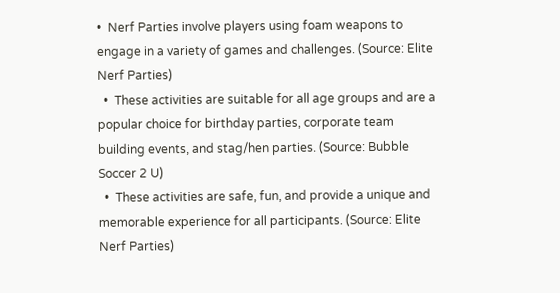•  Nerf Parties involve players using foam weapons to engage in a variety of games and challenges. (Source: Elite Nerf Parties)
  •  These activities are suitable for all age groups and are a popular choice for birthday parties, corporate team building events, and stag/hen parties. (Source: Bubble Soccer 2 U)
  •  These activities are safe, fun, and provide a unique and memorable experience for all participants. (Source: Elite Nerf Parties)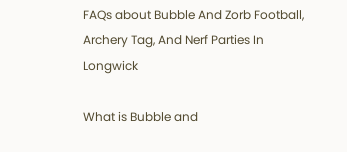FAQs about Bubble And Zorb Football, Archery Tag, And Nerf Parties In Longwick

What is Bubble and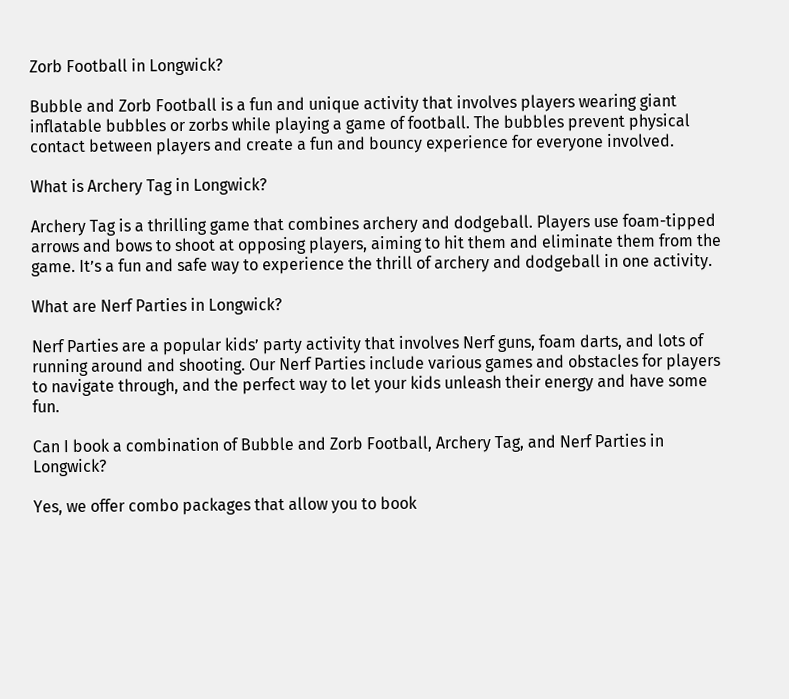Zorb Football in Longwick?

Bubble and Zorb Football is a fun and unique activity that involves players wearing giant inflatable bubbles or zorbs while playing a game of football. The bubbles prevent physical contact between players and create a fun and bouncy experience for everyone involved.

What is Archery Tag in Longwick?

Archery Tag is a thrilling game that combines archery and dodgeball. Players use foam-tipped arrows and bows to shoot at opposing players, aiming to hit them and eliminate them from the game. It’s a fun and safe way to experience the thrill of archery and dodgeball in one activity.

What are Nerf Parties in Longwick?

Nerf Parties are a popular kids’ party activity that involves Nerf guns, foam darts, and lots of running around and shooting. Our Nerf Parties include various games and obstacles for players to navigate through, and the perfect way to let your kids unleash their energy and have some fun.

Can I book a combination of Bubble and Zorb Football, Archery Tag, and Nerf Parties in Longwick?

Yes, we offer combo packages that allow you to book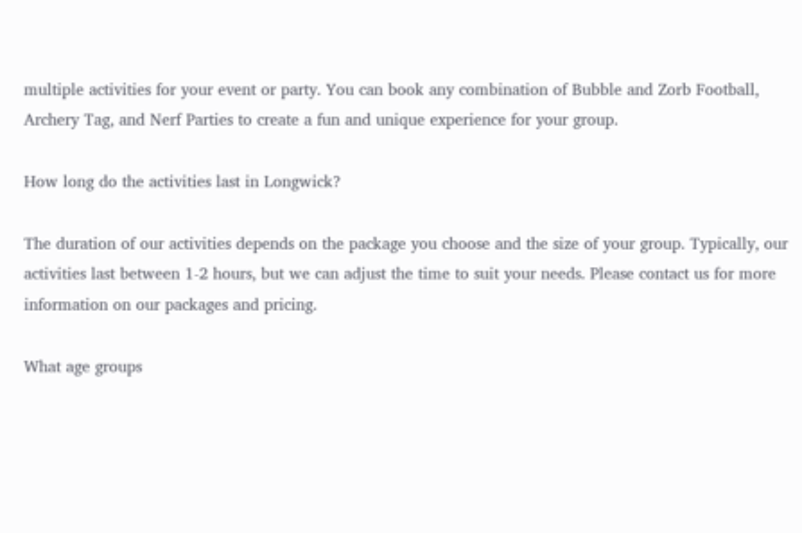multiple activities for your event or party. You can book any combination of Bubble and Zorb Football, Archery Tag, and Nerf Parties to create a fun and unique experience for your group.

How long do the activities last in Longwick?

The duration of our activities depends on the package you choose and the size of your group. Typically, our activities last between 1-2 hours, but we can adjust the time to suit your needs. Please contact us for more information on our packages and pricing.

What age groups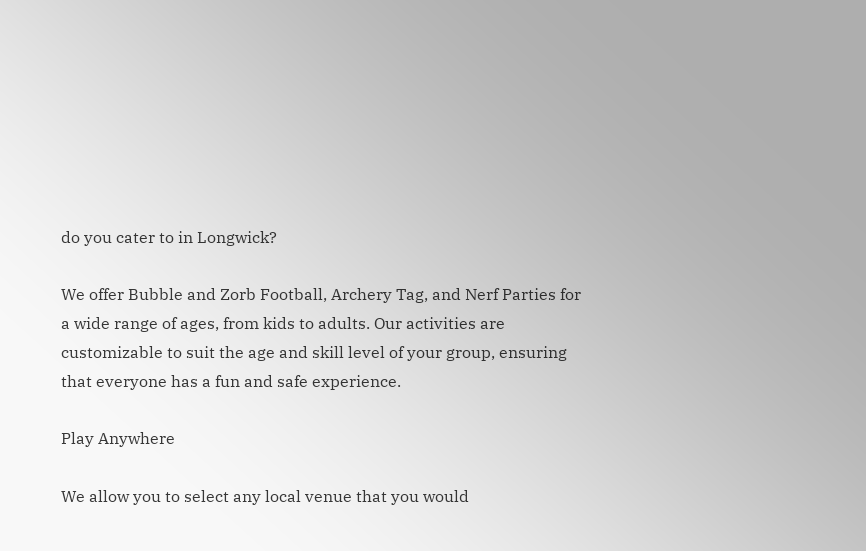do you cater to in Longwick?

We offer Bubble and Zorb Football, Archery Tag, and Nerf Parties for a wide range of ages, from kids to adults. Our activities are customizable to suit the age and skill level of your group, ensuring that everyone has a fun and safe experience.

Play Anywhere

We allow you to select any local venue that you would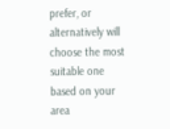prefer, or alternatively will choose the most suitable one based on your area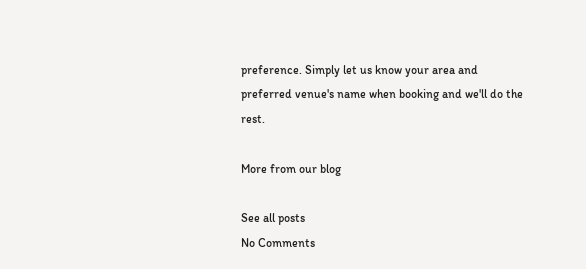preference. Simply let us know your area and preferred venue's name when booking and we'll do the rest.

More from our blog

See all posts
No Comments